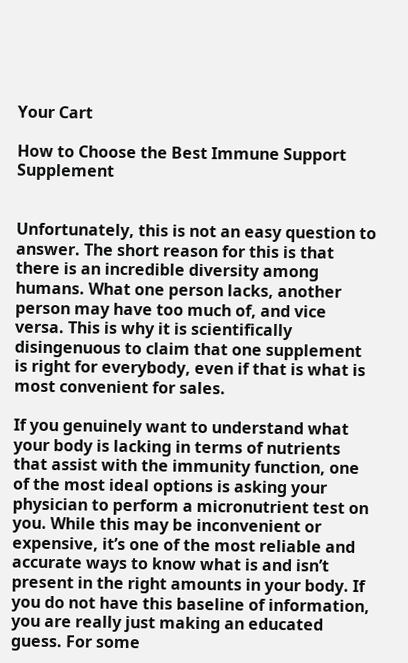Your Cart

How to Choose the Best Immune Support Supplement


Unfortunately, this is not an easy question to answer. The short reason for this is that there is an incredible diversity among humans. What one person lacks, another person may have too much of, and vice versa. This is why it is scientifically disingenuous to claim that one supplement is right for everybody, even if that is what is most convenient for sales.

If you genuinely want to understand what your body is lacking in terms of nutrients that assist with the immunity function, one of the most ideal options is asking your physician to perform a micronutrient test on you. While this may be inconvenient or expensive, it’s one of the most reliable and accurate ways to know what is and isn’t present in the right amounts in your body. If you do not have this baseline of information, you are really just making an educated guess. For some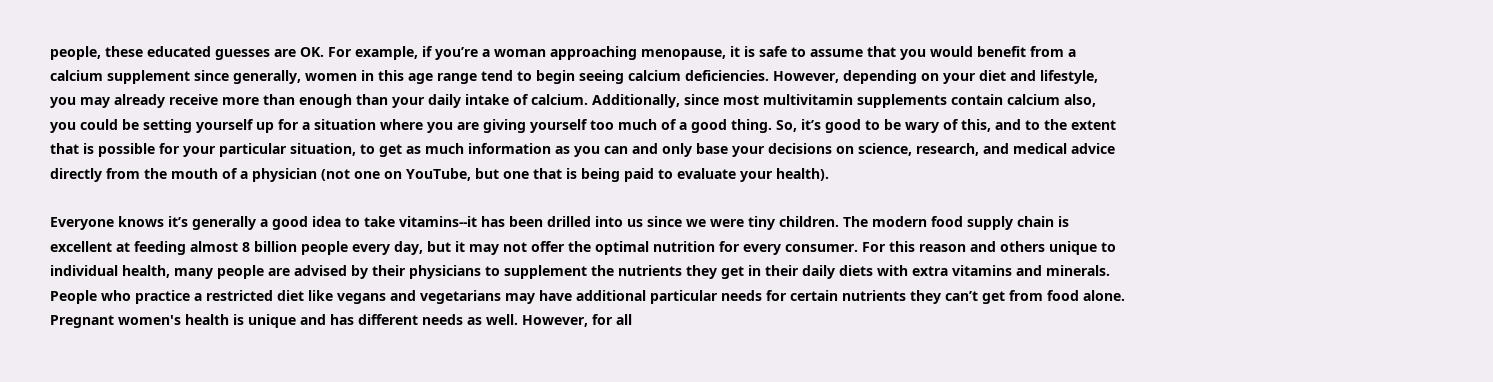people, these educated guesses are OK. For example, if you’re a woman approaching menopause, it is safe to assume that you would benefit from a calcium supplement since generally, women in this age range tend to begin seeing calcium deficiencies. However, depending on your diet and lifestyle, you may already receive more than enough than your daily intake of calcium. Additionally, since most multivitamin supplements contain calcium also, you could be setting yourself up for a situation where you are giving yourself too much of a good thing. So, it’s good to be wary of this, and to the extent that is possible for your particular situation, to get as much information as you can and only base your decisions on science, research, and medical advice directly from the mouth of a physician (not one on YouTube, but one that is being paid to evaluate your health).

Everyone knows it’s generally a good idea to take vitamins--it has been drilled into us since we were tiny children. The modern food supply chain is excellent at feeding almost 8 billion people every day, but it may not offer the optimal nutrition for every consumer. For this reason and others unique to individual health, many people are advised by their physicians to supplement the nutrients they get in their daily diets with extra vitamins and minerals. People who practice a restricted diet like vegans and vegetarians may have additional particular needs for certain nutrients they can’t get from food alone. Pregnant women's health is unique and has different needs as well. However, for all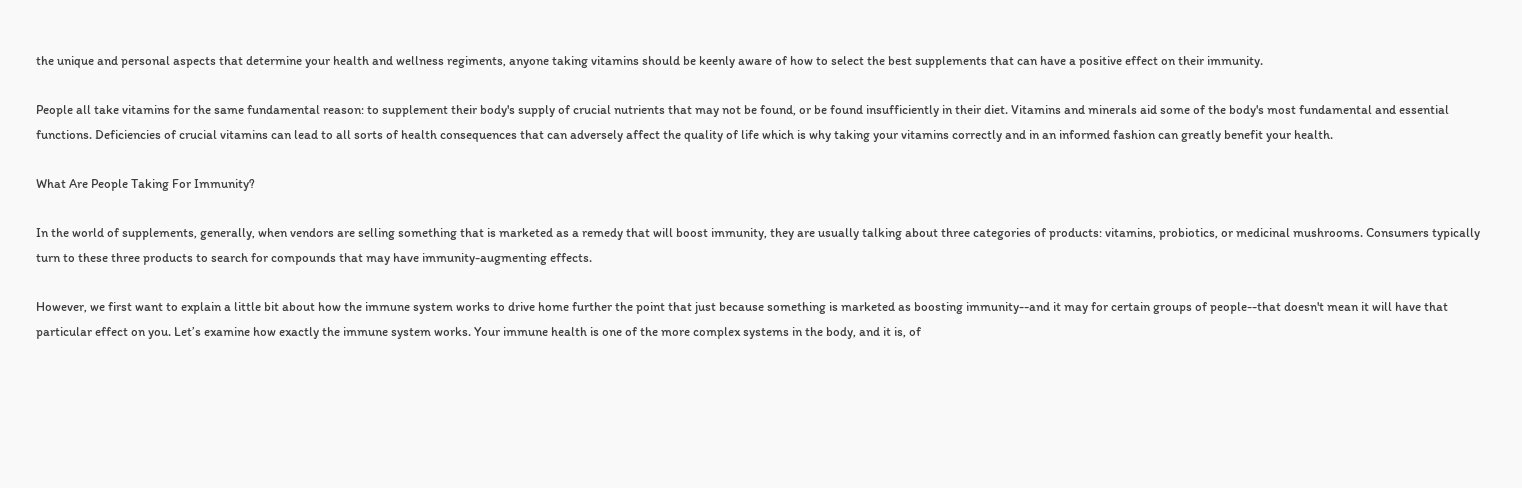the unique and personal aspects that determine your health and wellness regiments, anyone taking vitamins should be keenly aware of how to select the best supplements that can have a positive effect on their immunity.

People all take vitamins for the same fundamental reason: to supplement their body's supply of crucial nutrients that may not be found, or be found insufficiently in their diet. Vitamins and minerals aid some of the body's most fundamental and essential functions. Deficiencies of crucial vitamins can lead to all sorts of health consequences that can adversely affect the quality of life which is why taking your vitamins correctly and in an informed fashion can greatly benefit your health.

What Are People Taking For Immunity?

In the world of supplements, generally, when vendors are selling something that is marketed as a remedy that will boost immunity, they are usually talking about three categories of products: vitamins, probiotics, or medicinal mushrooms. Consumers typically turn to these three products to search for compounds that may have immunity-augmenting effects.

However, we first want to explain a little bit about how the immune system works to drive home further the point that just because something is marketed as boosting immunity--and it may for certain groups of people--that doesn't mean it will have that particular effect on you. Let’s examine how exactly the immune system works. Your immune health is one of the more complex systems in the body, and it is, of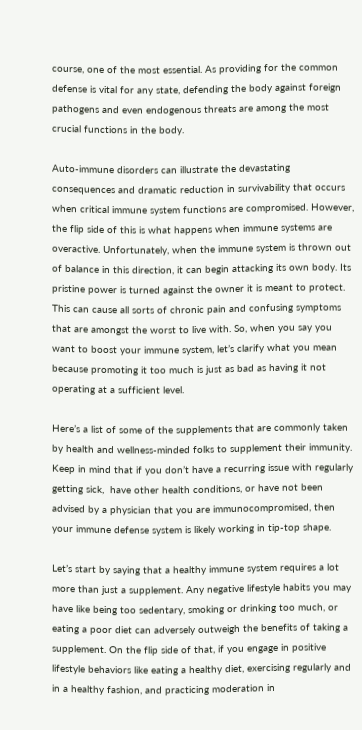course, one of the most essential. As providing for the common defense is vital for any state, defending the body against foreign pathogens and even endogenous threats are among the most crucial functions in the body.

Auto-immune disorders can illustrate the devastating consequences and dramatic reduction in survivability that occurs when critical immune system functions are compromised. However, the flip side of this is what happens when immune systems are overactive. Unfortunately, when the immune system is thrown out of balance in this direction, it can begin attacking its own body. Its pristine power is turned against the owner it is meant to protect. This can cause all sorts of chronic pain and confusing symptoms that are amongst the worst to live with. So, when you say you want to boost your immune system, let’s clarify what you mean because promoting it too much is just as bad as having it not operating at a sufficient level.

Here’s a list of some of the supplements that are commonly taken by health and wellness-minded folks to supplement their immunity. Keep in mind that if you don’t have a recurring issue with regularly getting sick,  have other health conditions, or have not been advised by a physician that you are immunocompromised, then your immune defense system is likely working in tip-top shape.

Let’s start by saying that a healthy immune system requires a lot more than just a supplement. Any negative lifestyle habits you may have like being too sedentary, smoking or drinking too much, or eating a poor diet can adversely outweigh the benefits of taking a supplement. On the flip side of that, if you engage in positive lifestyle behaviors like eating a healthy diet, exercising regularly and in a healthy fashion, and practicing moderation in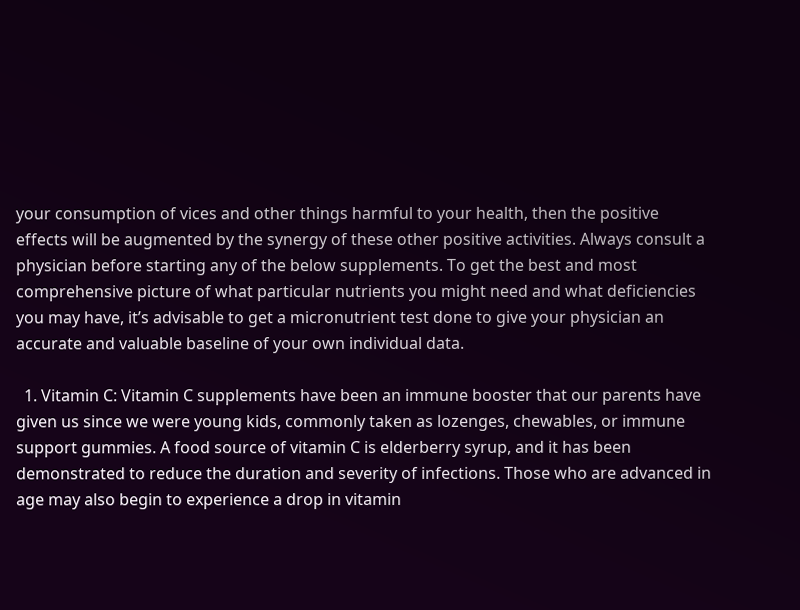your consumption of vices and other things harmful to your health, then the positive effects will be augmented by the synergy of these other positive activities. Always consult a physician before starting any of the below supplements. To get the best and most comprehensive picture of what particular nutrients you might need and what deficiencies you may have, it’s advisable to get a micronutrient test done to give your physician an accurate and valuable baseline of your own individual data.

  1. Vitamin C: Vitamin C supplements have been an immune booster that our parents have given us since we were young kids, commonly taken as lozenges, chewables, or immune support gummies. A food source of vitamin C is elderberry syrup, and it has been demonstrated to reduce the duration and severity of infections. Those who are advanced in age may also begin to experience a drop in vitamin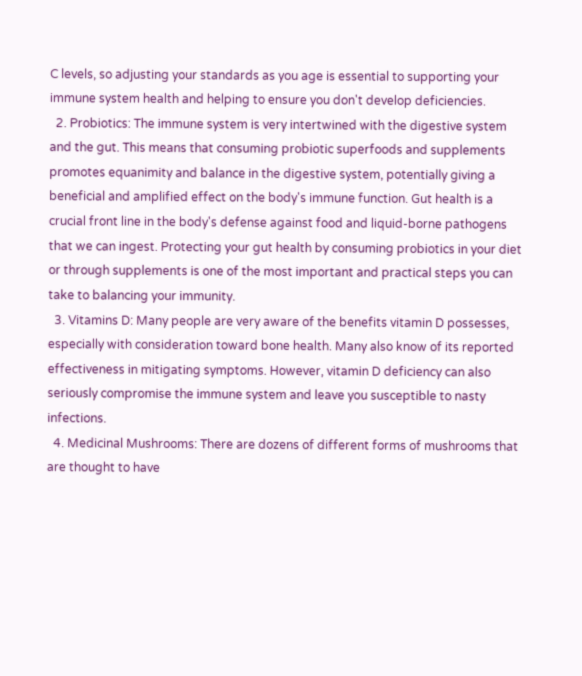C levels, so adjusting your standards as you age is essential to supporting your immune system health and helping to ensure you don't develop deficiencies.
  2. Probiotics: The immune system is very intertwined with the digestive system and the gut. This means that consuming probiotic superfoods and supplements promotes equanimity and balance in the digestive system, potentially giving a beneficial and amplified effect on the body's immune function. Gut health is a crucial front line in the body's defense against food and liquid-borne pathogens that we can ingest. Protecting your gut health by consuming probiotics in your diet or through supplements is one of the most important and practical steps you can take to balancing your immunity.
  3. Vitamins D: Many people are very aware of the benefits vitamin D possesses, especially with consideration toward bone health. Many also know of its reported effectiveness in mitigating symptoms. However, vitamin D deficiency can also seriously compromise the immune system and leave you susceptible to nasty infections.
  4. Medicinal Mushrooms: There are dozens of different forms of mushrooms that are thought to have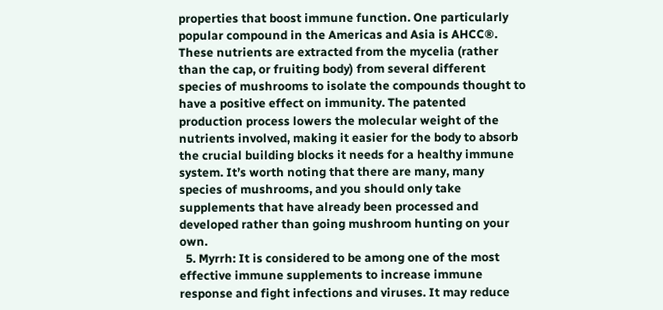properties that boost immune function. One particularly popular compound in the Americas and Asia is AHCC®. These nutrients are extracted from the mycelia (rather than the cap, or fruiting body) from several different species of mushrooms to isolate the compounds thought to have a positive effect on immunity. The patented production process lowers the molecular weight of the nutrients involved, making it easier for the body to absorb the crucial building blocks it needs for a healthy immune system. It’s worth noting that there are many, many species of mushrooms, and you should only take supplements that have already been processed and developed rather than going mushroom hunting on your own.
  5. Myrrh: It is considered to be among one of the most effective immune supplements to increase immune response and fight infections and viruses. It may reduce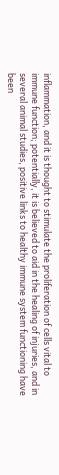inflammation, and it is thought to stimulate the proliferation of cells vital to immune function; potentially, it is believed to aid in the healing of injuries, and in several animal studies, positive links to healthy immune system functioning have been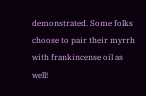demonstrated. Some folks choose to pair their myrrh with frankincense oil as well!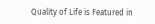Quality of Life is Featured in